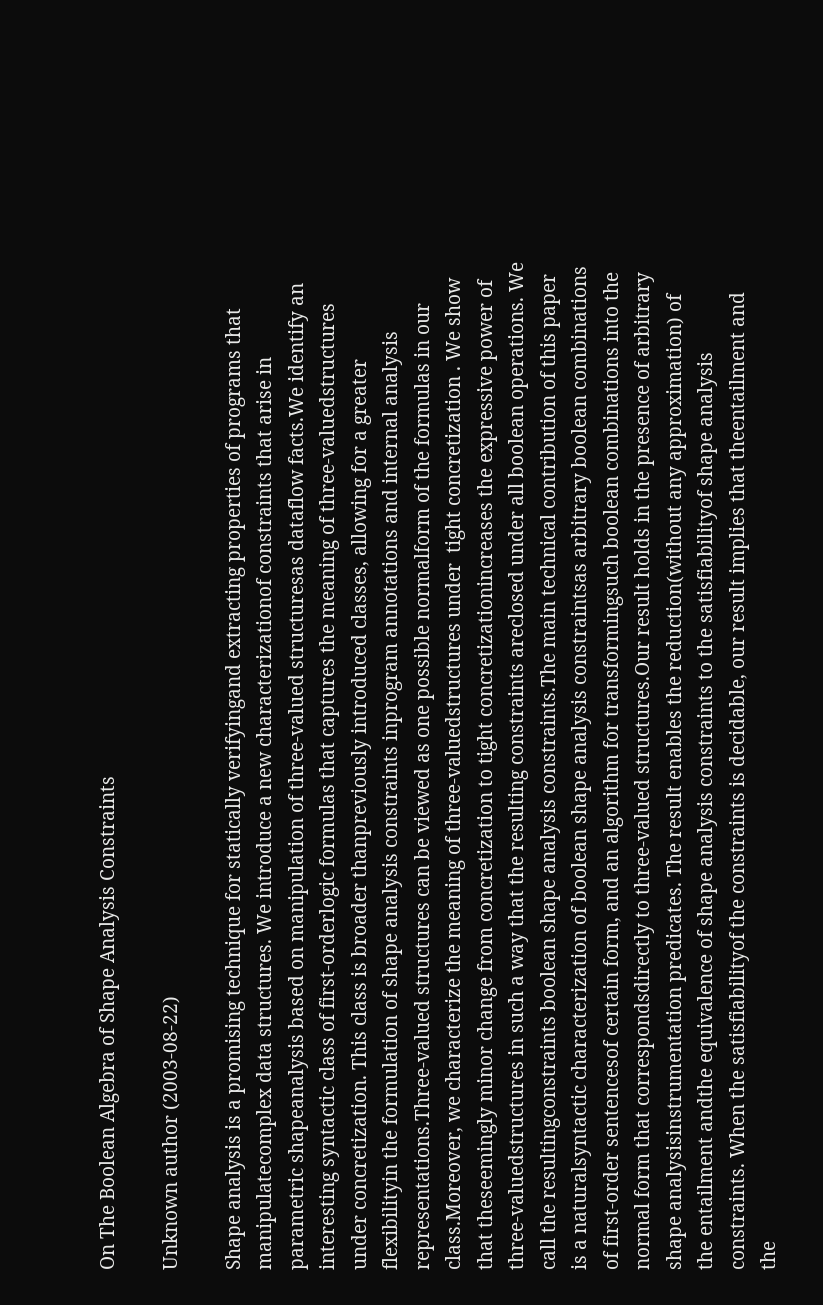On The Boolean Algebra of Shape Analysis Constraints

Unknown author (2003-08-22)

Shape analysis is a promising technique for statically verifyingand extracting properties of programs that manipulatecomplex data structures. We introduce a new characterizationof constraints that arise in parametric shapeanalysis based on manipulation of three-valued structuresas dataflow facts.We identify an interesting syntactic class of first-orderlogic formulas that captures the meaning of three-valuedstructures under concretization. This class is broader thanpreviously introduced classes, allowing for a greater flexibilityin the formulation of shape analysis constraints inprogram annotations and internal analysis representations.Three-valued structures can be viewed as one possible normalform of the formulas in our class.Moreover, we characterize the meaning of three-valuedstructures under  tight concretization . We show that theseemingly minor change from concretization to tight concretizationincreases the expressive power of three-valuedstructures in such a way that the resulting constraints areclosed under all boolean operations. We call the resultingconstraints boolean shape analysis constraints.The main technical contribution of this paper is a naturalsyntactic characterization of boolean shape analysis constraintsas arbitrary boolean combinations of first-order sentencesof certain form, and an algorithm for transformingsuch boolean combinations into the normal form that correspondsdirectly to three-valued structures.Our result holds in the presence of arbitrary shape analysisinstrumentation predicates. The result enables the reduction(without any approximation) of the entailment andthe equivalence of shape analysis constraints to the satisfiabilityof shape analysis constraints. When the satisfiabilityof the constraints is decidable, our result implies that theentailment and the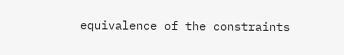equivalence of the constraints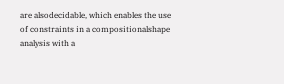are alsodecidable, which enables the use of constraints in a compositionalshape analysis with a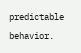predictable behavior.